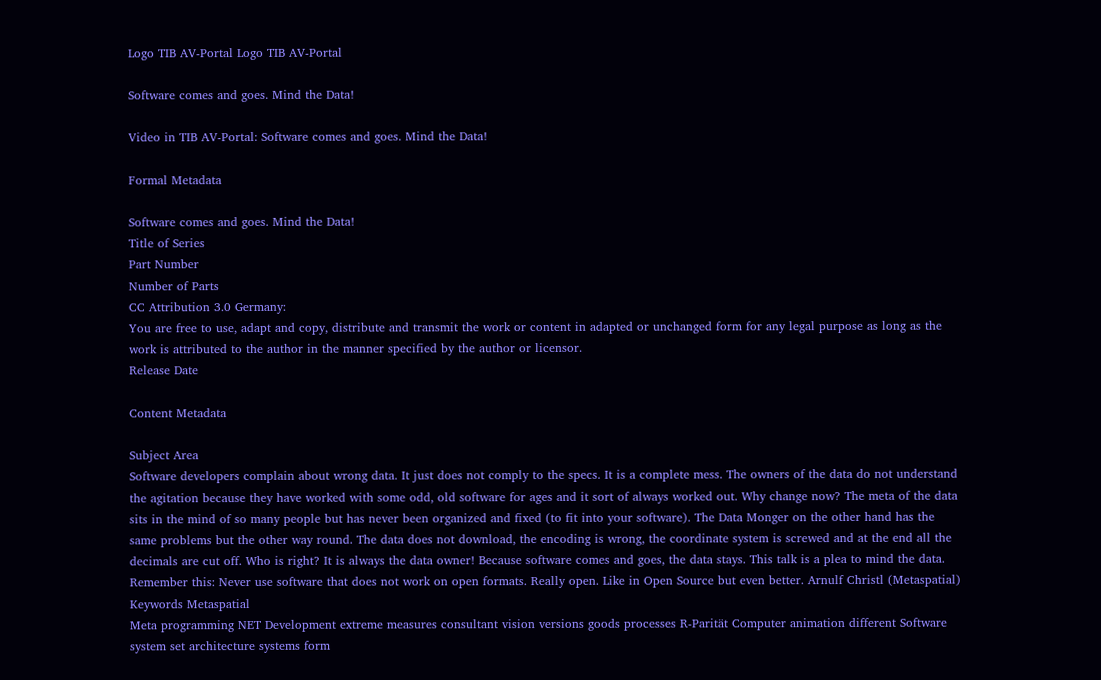Logo TIB AV-Portal Logo TIB AV-Portal

Software comes and goes. Mind the Data!

Video in TIB AV-Portal: Software comes and goes. Mind the Data!

Formal Metadata

Software comes and goes. Mind the Data!
Title of Series
Part Number
Number of Parts
CC Attribution 3.0 Germany:
You are free to use, adapt and copy, distribute and transmit the work or content in adapted or unchanged form for any legal purpose as long as the work is attributed to the author in the manner specified by the author or licensor.
Release Date

Content Metadata

Subject Area
Software developers complain about wrong data. It just does not comply to the specs. It is a complete mess. The owners of the data do not understand the agitation because they have worked with some odd, old software for ages and it sort of always worked out. Why change now? The meta of the data sits in the mind of so many people but has never been organized and fixed (to fit into your software). The Data Monger on the other hand has the same problems but the other way round. The data does not download, the encoding is wrong, the coordinate system is screwed and at the end all the decimals are cut off. Who is right? It is always the data owner! Because software comes and goes, the data stays. This talk is a plea to mind the data. Remember this: Never use software that does not work on open formats. Really open. Like in Open Source but even better. Arnulf Christl (Metaspatial)
Keywords Metaspatial
Meta programming NET Development extreme measures consultant vision versions goods processes R-Parität Computer animation different Software system set architecture systems form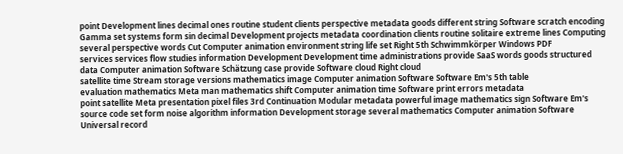point Development lines decimal ones routine student clients perspective metadata goods different string Software scratch encoding Gamma set systems form sin decimal Development projects metadata coordination clients routine solitaire extreme lines Computing several perspective words Cut Computer animation environment string life set Right 5th Schwimmkörper Windows PDF
services services flow studies information Development Development time administrations provide SaaS words goods structured data Computer animation Software Schätzung case provide Software cloud Right cloud
satellite time Stream storage versions mathematics image Computer animation Software Software Em's 5th table
evaluation mathematics Meta man mathematics shift Computer animation time Software print errors metadata
point satellite Meta presentation pixel files 3rd Continuation Modular metadata powerful image mathematics sign Software Em's source code set form noise algorithm information Development storage several mathematics Computer animation Software Universal record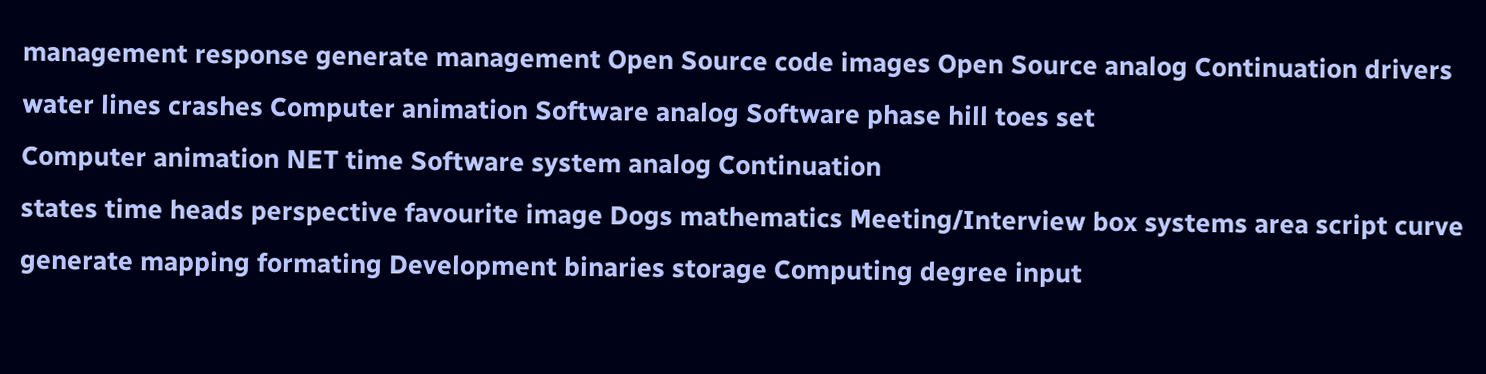management response generate management Open Source code images Open Source analog Continuation drivers water lines crashes Computer animation Software analog Software phase hill toes set
Computer animation NET time Software system analog Continuation
states time heads perspective favourite image Dogs mathematics Meeting/Interview box systems area script curve generate mapping formating Development binaries storage Computing degree input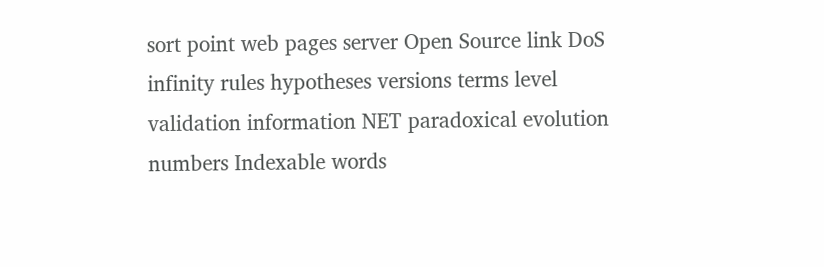sort point web pages server Open Source link DoS infinity rules hypotheses versions terms level validation information NET paradoxical evolution numbers Indexable words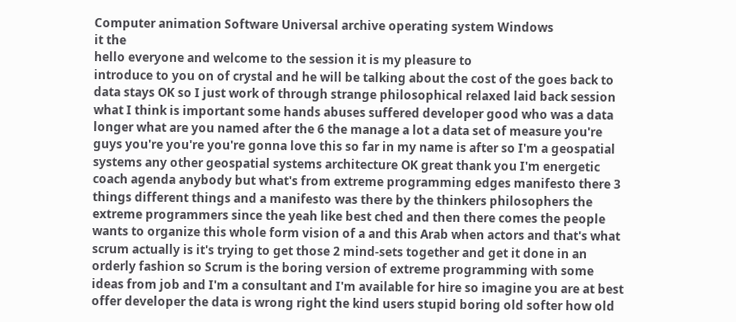Computer animation Software Universal archive operating system Windows
it the
hello everyone and welcome to the session it is my pleasure to
introduce to you on of crystal and he will be talking about the cost of the goes back to data stays OK so I just work of through strange philosophical relaxed laid back session what I think is important some hands abuses suffered developer good who was a data longer what are you named after the 6 the manage a lot a data set of measure you're guys you're you're you're gonna love this so far in my name is after so I'm a geospatial systems any other geospatial systems architecture OK great thank you I'm energetic coach agenda anybody but what's from extreme programming edges manifesto there 3 things different things and a manifesto was there by the thinkers philosophers the extreme programmers since the yeah like best ched and then there comes the people wants to organize this whole form vision of a and this Arab when actors and that's what scrum actually is it's trying to get those 2 mind-sets together and get it done in an orderly fashion so Scrum is the boring version of extreme programming with some ideas from job and I'm a consultant and I'm available for hire so imagine you are at best
offer developer the data is wrong right the kind users stupid boring old softer how old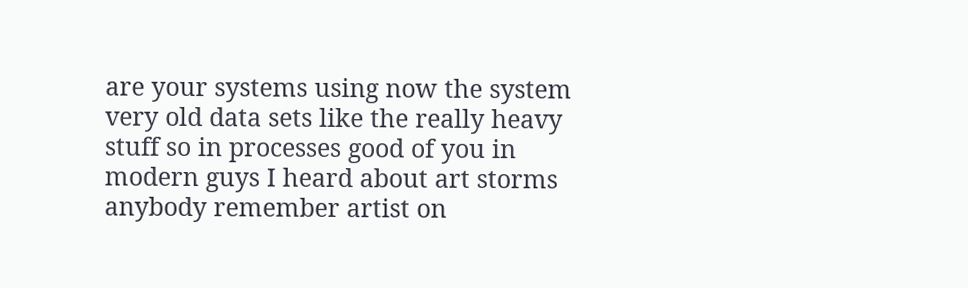are your systems using now the system very old data sets like the really heavy stuff so in processes good of you in modern guys I heard about art storms anybody remember artist on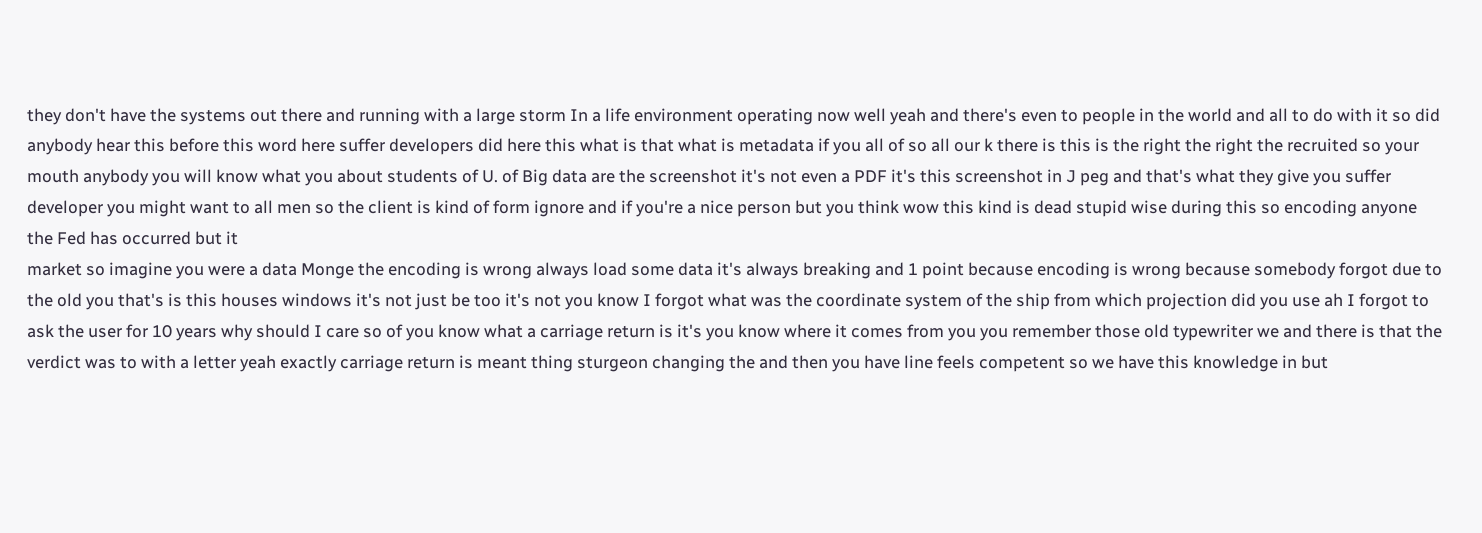they don't have the systems out there and running with a large storm In a life environment operating now well yeah and there's even to people in the world and all to do with it so did anybody hear this before this word here suffer developers did here this what is that what is metadata if you all of so all our k there is this is the right the right the recruited so your mouth anybody you will know what you about students of U. of Big data are the screenshot it's not even a PDF it's this screenshot in J peg and that's what they give you suffer developer you might want to all men so the client is kind of form ignore and if you're a nice person but you think wow this kind is dead stupid wise during this so encoding anyone the Fed has occurred but it
market so imagine you were a data Monge the encoding is wrong always load some data it's always breaking and 1 point because encoding is wrong because somebody forgot due to the old you that's is this houses windows it's not just be too it's not you know I forgot what was the coordinate system of the ship from which projection did you use ah I forgot to ask the user for 10 years why should I care so of you know what a carriage return is it's you know where it comes from you you remember those old typewriter we and there is that the verdict was to with a letter yeah exactly carriage return is meant thing sturgeon changing the and then you have line feels competent so we have this knowledge in but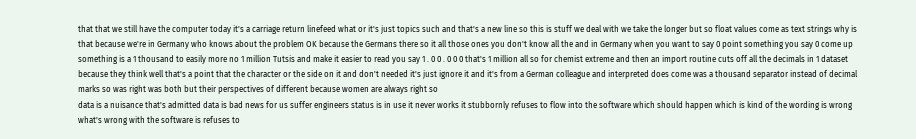that that we still have the computer today it's a carriage return linefeed what or it's just topics such and that's a new line so this is stuff we deal with we take the longer but so float values come as text strings why is that because we're in Germany who knows about the problem OK because the Germans there so it all those ones you don't know all the and in Germany when you want to say 0 point something you say 0 come up something is a 1 thousand to easily more no 1 million Tutsis and make it easier to read you say 1 . 0 0 . 0 0 0 that's 1 million all so for chemist extreme and then an import routine cuts off all the decimals in 1 dataset because they think well that's a point that the character or the side on it and don't needed it's just ignore it and it's from a German colleague and interpreted does come was a thousand separator instead of decimal marks so was right was both but their perspectives of different because women are always right so
data is a nuisance that's admitted data is bad news for us suffer engineers status is in use it never works it stubbornly refuses to flow into the software which should happen which is kind of the wording is wrong what's wrong with the software is refuses to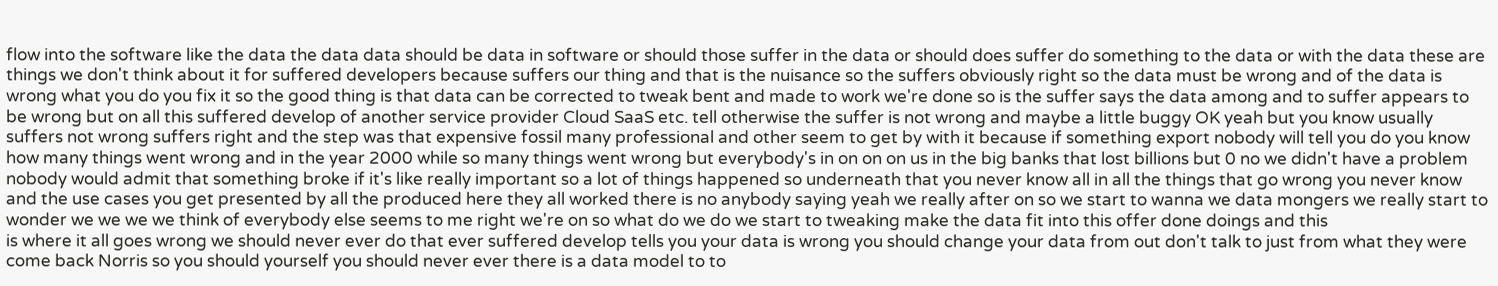flow into the software like the data the data data should be data in software or should those suffer in the data or should does suffer do something to the data or with the data these are things we don't think about it for suffered developers because suffers our thing and that is the nuisance so the suffers obviously right so the data must be wrong and of the data is wrong what you do you fix it so the good thing is that data can be corrected to tweak bent and made to work we're done so is the suffer says the data among and to suffer appears to be wrong but on all this suffered develop of another service provider Cloud SaaS etc. tell otherwise the suffer is not wrong and maybe a little buggy OK yeah but you know usually suffers not wrong suffers right and the step was that expensive fossil many professional and other seem to get by with it because if something export nobody will tell you do you know how many things went wrong and in the year 2000 while so many things went wrong but everybody's in on on on us in the big banks that lost billions but 0 no we didn't have a problem nobody would admit that something broke if it's like really important so a lot of things happened so underneath that you never know all in all the things that go wrong you never know and the use cases you get presented by all the produced here they all worked there is no anybody saying yeah we really after on so we start to wanna we data mongers we really start to wonder we we we we think of everybody else seems to me right we're on so what do we do we start to tweaking make the data fit into this offer done doings and this
is where it all goes wrong we should never ever do that ever suffered develop tells you your data is wrong you should change your data from out don't talk to just from what they were come back Norris so you should yourself you should never ever there is a data model to to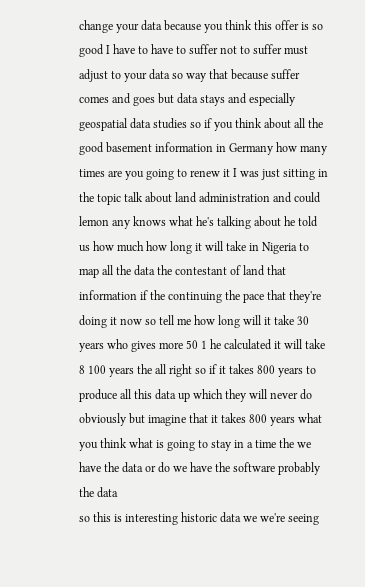change your data because you think this offer is so good I have to have to suffer not to suffer must adjust to your data so way that because suffer comes and goes but data stays and especially geospatial data studies so if you think about all the good basement information in Germany how many times are you going to renew it I was just sitting in the topic talk about land administration and could lemon any knows what he's talking about he told us how much how long it will take in Nigeria to map all the data the contestant of land that information if the continuing the pace that they're doing it now so tell me how long will it take 30 years who gives more 50 1 he calculated it will take 8 100 years the all right so if it takes 800 years to produce all this data up which they will never do obviously but imagine that it takes 800 years what you think what is going to stay in a time the we have the data or do we have the software probably the data
so this is interesting historic data we we're seeing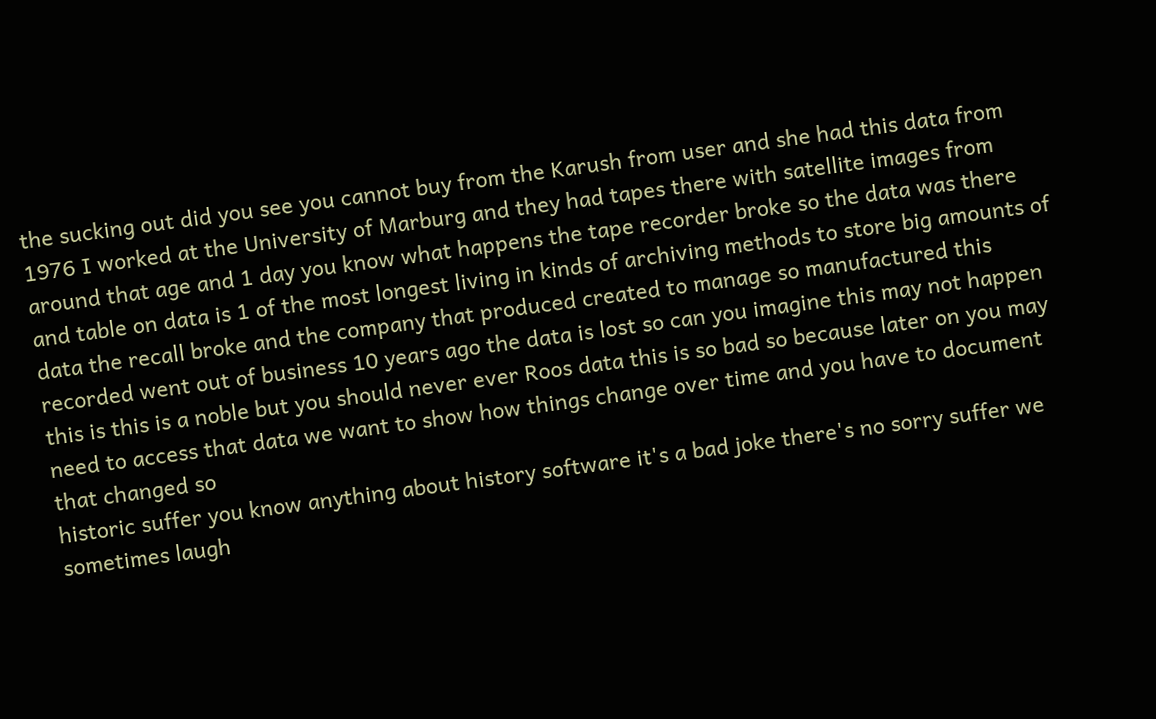the sucking out did you see you cannot buy from the Karush from user and she had this data from 1976 I worked at the University of Marburg and they had tapes there with satellite images from around that age and 1 day you know what happens the tape recorder broke so the data was there and table on data is 1 of the most longest living in kinds of archiving methods to store big amounts of data the recall broke and the company that produced created to manage so manufactured this recorded went out of business 10 years ago the data is lost so can you imagine this may not happen this is this is a noble but you should never ever Roos data this is so bad so because later on you may need to access that data we want to show how things change over time and you have to document that changed so
historic suffer you know anything about history software it's a bad joke there's no sorry suffer we sometimes laugh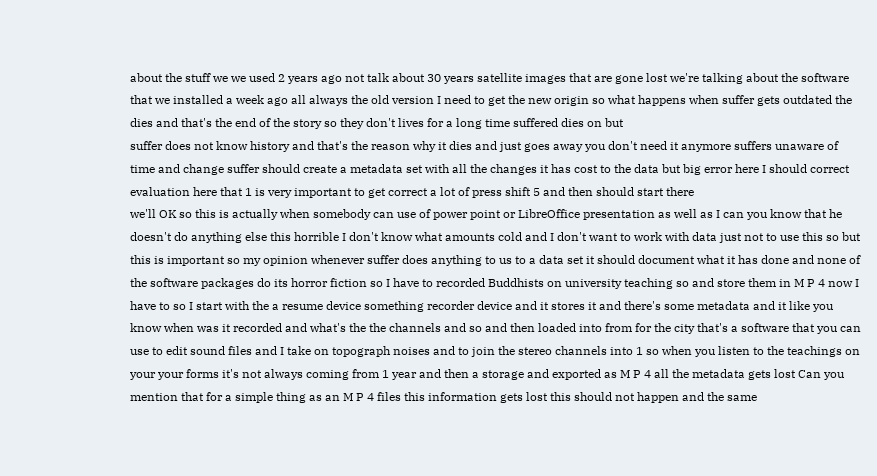about the stuff we we used 2 years ago not talk about 30 years satellite images that are gone lost we're talking about the software that we installed a week ago all always the old version I need to get the new origin so what happens when suffer gets outdated the dies and that's the end of the story so they don't lives for a long time suffered dies on but
suffer does not know history and that's the reason why it dies and just goes away you don't need it anymore suffers unaware of time and change suffer should create a metadata set with all the changes it has cost to the data but big error here I should correct
evaluation here that 1 is very important to get correct a lot of press shift 5 and then should start there
we'll OK so this is actually when somebody can use of power point or LibreOffice presentation as well as I can you know that he doesn't do anything else this horrible I don't know what amounts cold and I don't want to work with data just not to use this so but this is important so my opinion whenever suffer does anything to us to a data set it should document what it has done and none of the software packages do its horror fiction so I have to recorded Buddhists on university teaching so and store them in M P 4 now I have to so I start with the a resume device something recorder device and it stores it and there's some metadata and it like you know when was it recorded and what's the the channels and so and then loaded into from for the city that's a software that you can use to edit sound files and I take on topograph noises and to join the stereo channels into 1 so when you listen to the teachings on your your forms it's not always coming from 1 year and then a storage and exported as M P 4 all the metadata gets lost Can you mention that for a simple thing as an M P 4 files this information gets lost this should not happen and the same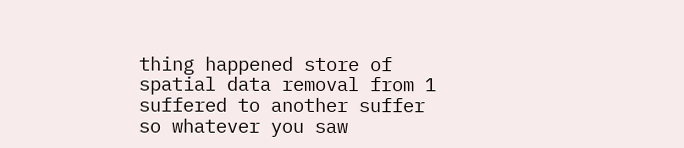thing happened store of spatial data removal from 1 suffered to another suffer so whatever you saw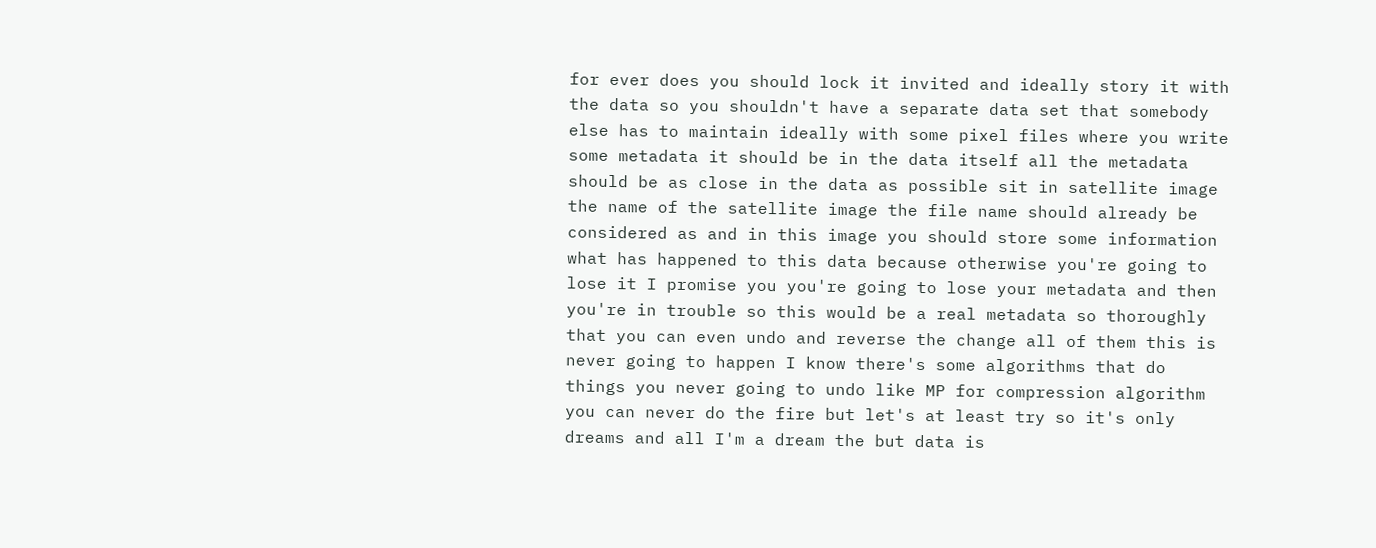for ever does you should lock it invited and ideally story it with the data so you shouldn't have a separate data set that somebody else has to maintain ideally with some pixel files where you write some metadata it should be in the data itself all the metadata should be as close in the data as possible sit in satellite image the name of the satellite image the file name should already be considered as and in this image you should store some information what has happened to this data because otherwise you're going to lose it I promise you you're going to lose your metadata and then you're in trouble so this would be a real metadata so thoroughly that you can even undo and reverse the change all of them this is never going to happen I know there's some algorithms that do things you never going to undo like MP for compression algorithm you can never do the fire but let's at least try so it's only dreams and all I'm a dream the but data is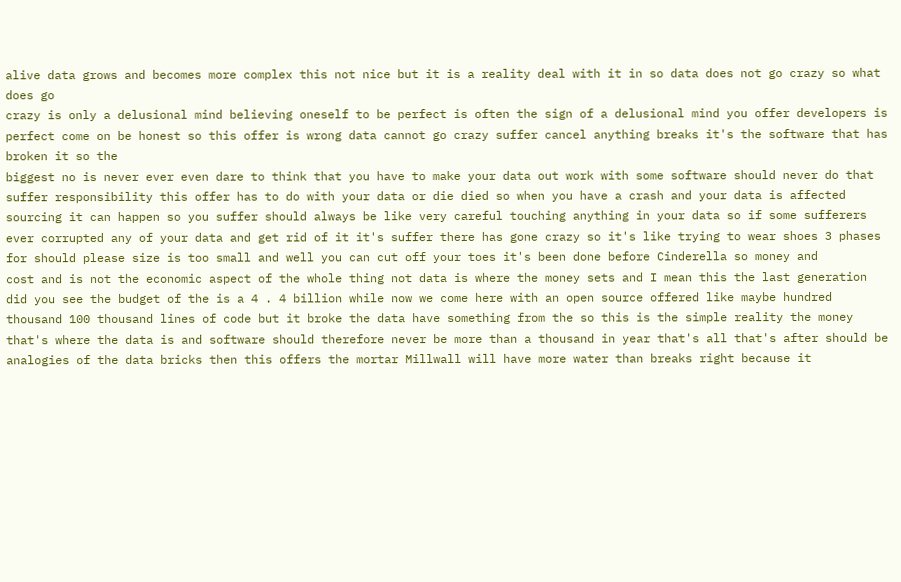alive data grows and becomes more complex this not nice but it is a reality deal with it in so data does not go crazy so what does go
crazy is only a delusional mind believing oneself to be perfect is often the sign of a delusional mind you offer developers is perfect come on be honest so this offer is wrong data cannot go crazy suffer cancel anything breaks it's the software that has broken it so the
biggest no is never ever even dare to think that you have to make your data out work with some software should never do that suffer responsibility this offer has to do with your data or die died so when you have a crash and your data is affected sourcing it can happen so you suffer should always be like very careful touching anything in your data so if some sufferers ever corrupted any of your data and get rid of it it's suffer there has gone crazy so it's like trying to wear shoes 3 phases for should please size is too small and well you can cut off your toes it's been done before Cinderella so money and
cost and is not the economic aspect of the whole thing not data is where the money sets and I mean this the last generation did you see the budget of the is a 4 . 4 billion while now we come here with an open source offered like maybe hundred thousand 100 thousand lines of code but it broke the data have something from the so this is the simple reality the money that's where the data is and software should therefore never be more than a thousand in year that's all that's after should be analogies of the data bricks then this offers the mortar Millwall will have more water than breaks right because it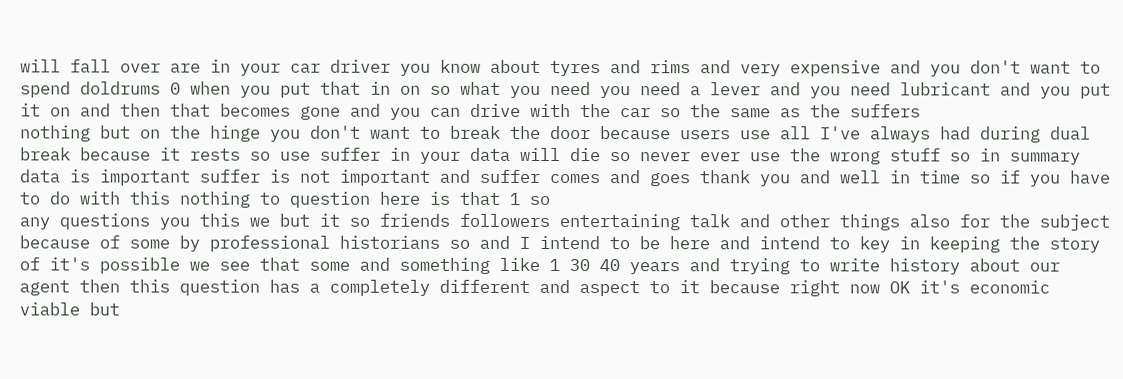will fall over are in your car driver you know about tyres and rims and very expensive and you don't want to spend doldrums 0 when you put that in on so what you need you need a lever and you need lubricant and you put it on and then that becomes gone and you can drive with the car so the same as the suffers
nothing but on the hinge you don't want to break the door because users use all I've always had during dual break because it rests so use suffer in your data will die so never ever use the wrong stuff so in summary
data is important suffer is not important and suffer comes and goes thank you and well in time so if you have to do with this nothing to question here is that 1 so
any questions you this we but it so friends followers entertaining talk and other things also for the subject because of some by professional historians so and I intend to be here and intend to key in keeping the story of it's possible we see that some and something like 1 30 40 years and trying to write history about our agent then this question has a completely different and aspect to it because right now OK it's economic viable but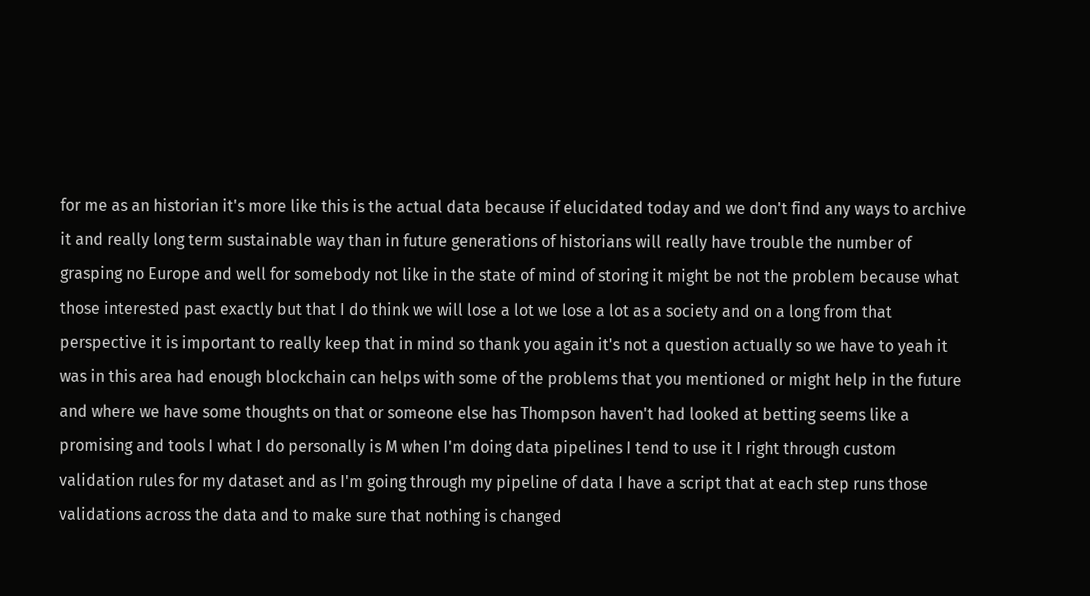for me as an historian it's more like this is the actual data because if elucidated today and we don't find any ways to archive it and really long term sustainable way than in future generations of historians will really have trouble the number of grasping no Europe and well for somebody not like in the state of mind of storing it might be not the problem because what those interested past exactly but that I do think we will lose a lot we lose a lot as a society and on a long from that perspective it is important to really keep that in mind so thank you again it's not a question actually so we have to yeah it was in this area had enough blockchain can helps with some of the problems that you mentioned or might help in the future and where we have some thoughts on that or someone else has Thompson haven't had looked at betting seems like a promising and tools I what I do personally is M when I'm doing data pipelines I tend to use it I right through custom validation rules for my dataset and as I'm going through my pipeline of data I have a script that at each step runs those validations across the data and to make sure that nothing is changed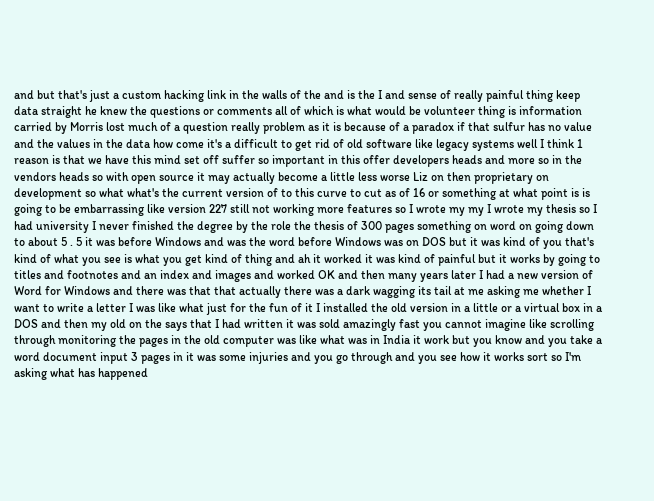and but that's just a custom hacking link in the walls of the and is the I and sense of really painful thing keep data straight he knew the questions or comments all of which is what would be volunteer thing is information carried by Morris lost much of a question really problem as it is because of a paradox if that sulfur has no value and the values in the data how come it's a difficult to get rid of old software like legacy systems well I think 1 reason is that we have this mind set off suffer so important in this offer developers heads and more so in the vendors heads so with open source it may actually become a little less worse Liz on then proprietary on development so what what's the current version of to this curve to cut as of 16 or something at what point is is going to be embarrassing like version 227 still not working more features so I wrote my my I wrote my thesis so I had university I never finished the degree by the role the thesis of 300 pages something on word on going down to about 5 . 5 it was before Windows and was the word before Windows was on DOS but it was kind of you that's kind of what you see is what you get kind of thing and ah it worked it was kind of painful but it works by going to titles and footnotes and an index and images and worked OK and then many years later I had a new version of Word for Windows and there was that that actually there was a dark wagging its tail at me asking me whether I want to write a letter I was like what just for the fun of it I installed the old version in a little or a virtual box in a DOS and then my old on the says that I had written it was sold amazingly fast you cannot imagine like scrolling through monitoring the pages in the old computer was like what was in India it work but you know and you take a word document input 3 pages in it was some injuries and you go through and you see how it works sort so I'm asking what has happened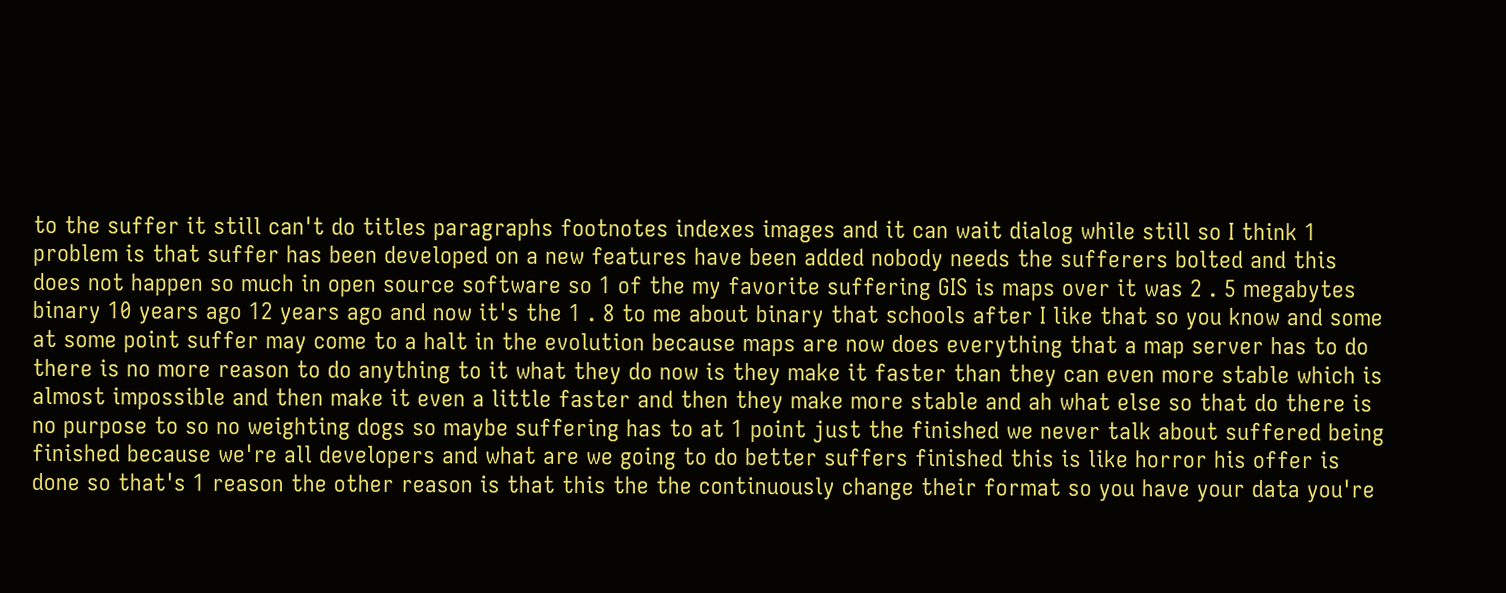to the suffer it still can't do titles paragraphs footnotes indexes images and it can wait dialog while still so I think 1 problem is that suffer has been developed on a new features have been added nobody needs the sufferers bolted and this does not happen so much in open source software so 1 of the my favorite suffering GIS is maps over it was 2 . 5 megabytes binary 10 years ago 12 years ago and now it's the 1 . 8 to me about binary that schools after I like that so you know and some at some point suffer may come to a halt in the evolution because maps are now does everything that a map server has to do there is no more reason to do anything to it what they do now is they make it faster than they can even more stable which is almost impossible and then make it even a little faster and then they make more stable and ah what else so that do there is no purpose to so no weighting dogs so maybe suffering has to at 1 point just the finished we never talk about suffered being finished because we're all developers and what are we going to do better suffers finished this is like horror his offer is done so that's 1 reason the other reason is that this the the continuously change their format so you have your data you're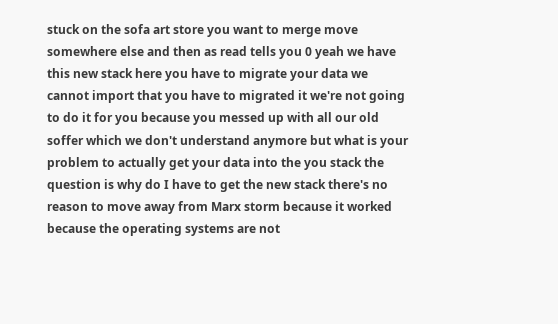stuck on the sofa art store you want to merge move somewhere else and then as read tells you 0 yeah we have this new stack here you have to migrate your data we cannot import that you have to migrated it we're not going to do it for you because you messed up with all our old soffer which we don't understand anymore but what is your problem to actually get your data into the you stack the question is why do I have to get the new stack there's no reason to move away from Marx storm because it worked because the operating systems are not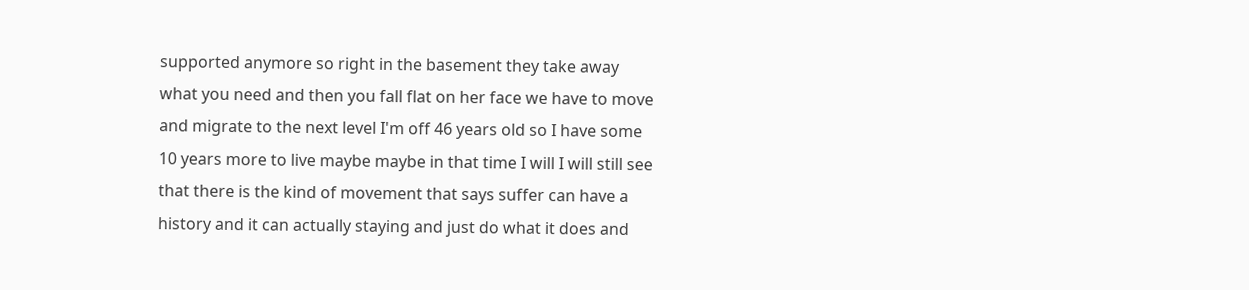supported anymore so right in the basement they take away what you need and then you fall flat on her face we have to move and migrate to the next level I'm off 46 years old so I have some 10 years more to live maybe maybe in that time I will I will still see that there is the kind of movement that says suffer can have a history and it can actually staying and just do what it does and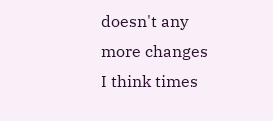doesn't any more changes I think times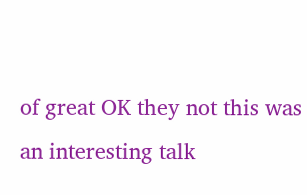of great OK they not this was an interesting talk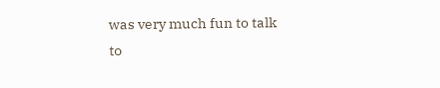was very much fun to talk to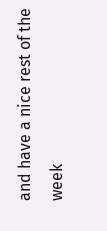and have a nice rest of the week